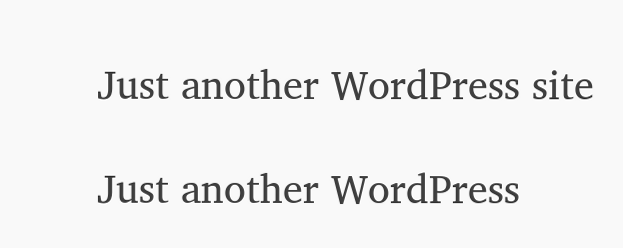Just another WordPress site

Just another WordPress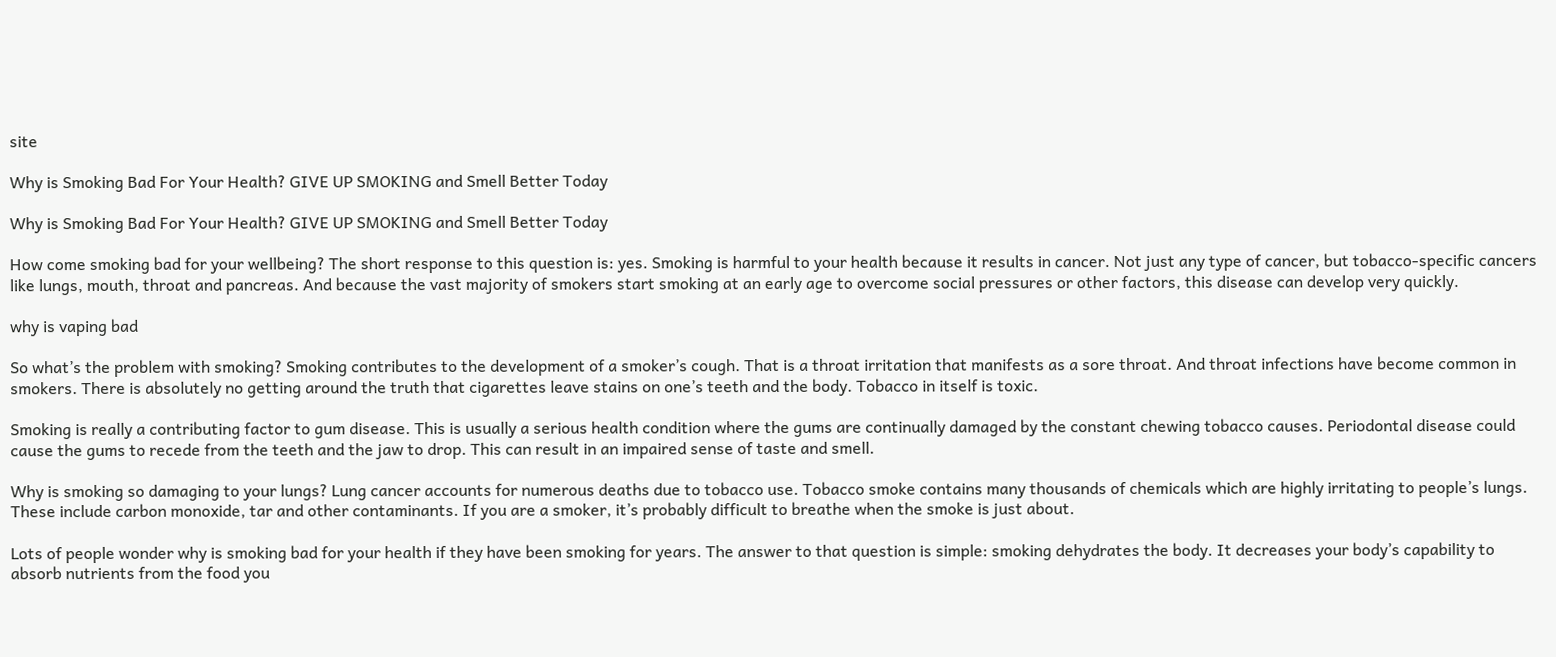site

Why is Smoking Bad For Your Health? GIVE UP SMOKING and Smell Better Today

Why is Smoking Bad For Your Health? GIVE UP SMOKING and Smell Better Today

How come smoking bad for your wellbeing? The short response to this question is: yes. Smoking is harmful to your health because it results in cancer. Not just any type of cancer, but tobacco-specific cancers like lungs, mouth, throat and pancreas. And because the vast majority of smokers start smoking at an early age to overcome social pressures or other factors, this disease can develop very quickly.

why is vaping bad

So what’s the problem with smoking? Smoking contributes to the development of a smoker’s cough. That is a throat irritation that manifests as a sore throat. And throat infections have become common in smokers. There is absolutely no getting around the truth that cigarettes leave stains on one’s teeth and the body. Tobacco in itself is toxic.

Smoking is really a contributing factor to gum disease. This is usually a serious health condition where the gums are continually damaged by the constant chewing tobacco causes. Periodontal disease could cause the gums to recede from the teeth and the jaw to drop. This can result in an impaired sense of taste and smell.

Why is smoking so damaging to your lungs? Lung cancer accounts for numerous deaths due to tobacco use. Tobacco smoke contains many thousands of chemicals which are highly irritating to people’s lungs. These include carbon monoxide, tar and other contaminants. If you are a smoker, it’s probably difficult to breathe when the smoke is just about.

Lots of people wonder why is smoking bad for your health if they have been smoking for years. The answer to that question is simple: smoking dehydrates the body. It decreases your body’s capability to absorb nutrients from the food you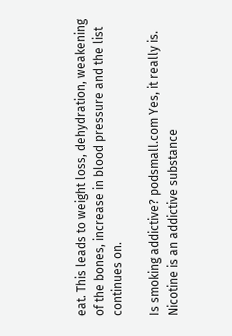eat. This leads to weight loss, dehydration, weakening of the bones, increase in blood pressure and the list continues on.

Is smoking addictive? podsmall.com Yes, it really is. Nicotine is an addictive substance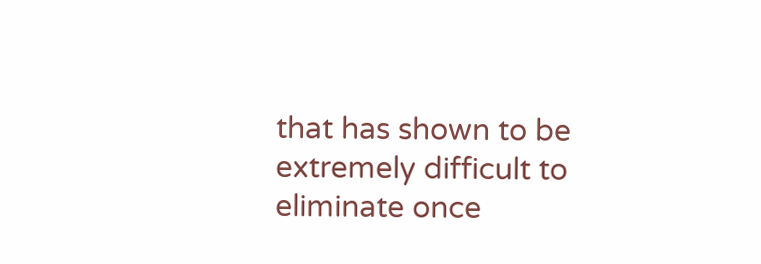that has shown to be extremely difficult to eliminate once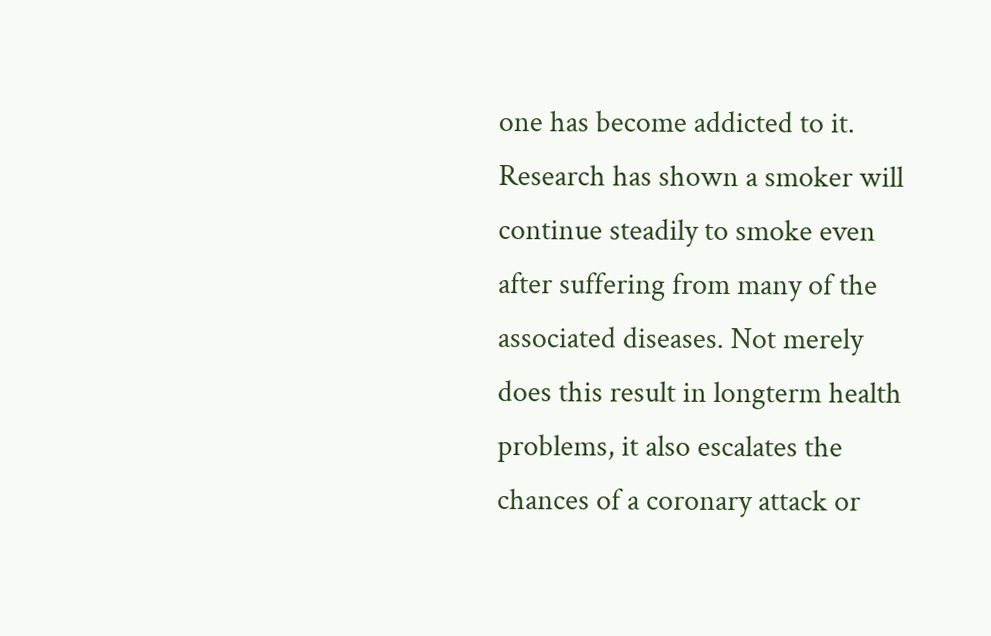one has become addicted to it. Research has shown a smoker will continue steadily to smoke even after suffering from many of the associated diseases. Not merely does this result in longterm health problems, it also escalates the chances of a coronary attack or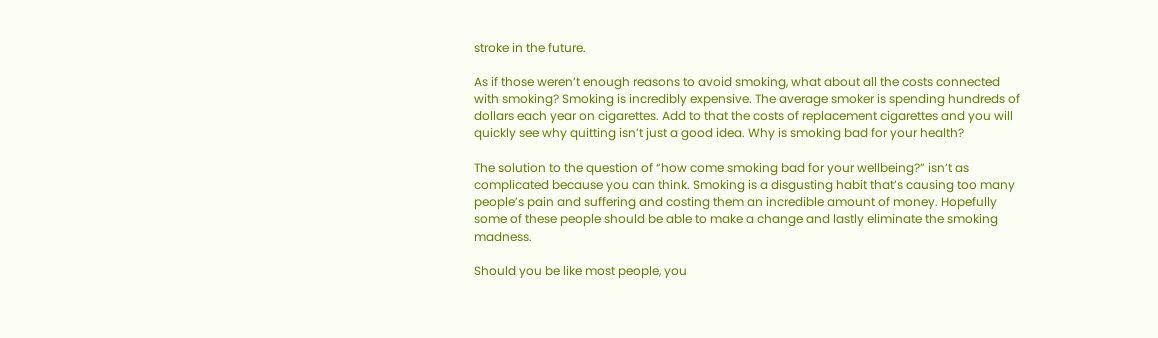stroke in the future.

As if those weren’t enough reasons to avoid smoking, what about all the costs connected with smoking? Smoking is incredibly expensive. The average smoker is spending hundreds of dollars each year on cigarettes. Add to that the costs of replacement cigarettes and you will quickly see why quitting isn’t just a good idea. Why is smoking bad for your health?

The solution to the question of “how come smoking bad for your wellbeing?” isn’t as complicated because you can think. Smoking is a disgusting habit that’s causing too many people’s pain and suffering and costing them an incredible amount of money. Hopefully some of these people should be able to make a change and lastly eliminate the smoking madness.

Should you be like most people, you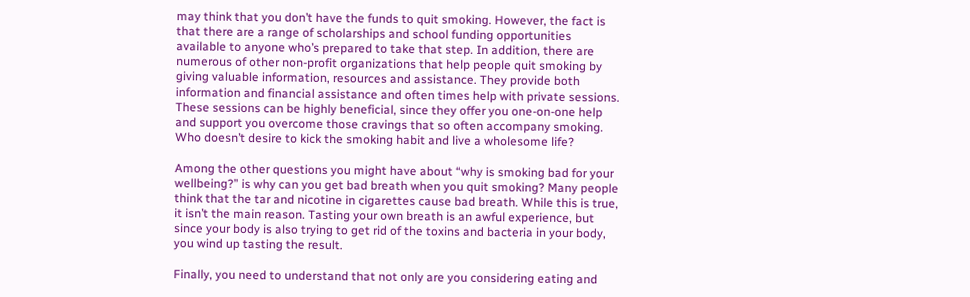may think that you don’t have the funds to quit smoking. However, the fact is that there are a range of scholarships and school funding opportunities available to anyone who’s prepared to take that step. In addition, there are numerous of other non-profit organizations that help people quit smoking by giving valuable information, resources and assistance. They provide both information and financial assistance and often times help with private sessions. These sessions can be highly beneficial, since they offer you one-on-one help and support you overcome those cravings that so often accompany smoking. Who doesn’t desire to kick the smoking habit and live a wholesome life?

Among the other questions you might have about “why is smoking bad for your wellbeing?” is why can you get bad breath when you quit smoking? Many people think that the tar and nicotine in cigarettes cause bad breath. While this is true, it isn’t the main reason. Tasting your own breath is an awful experience, but since your body is also trying to get rid of the toxins and bacteria in your body, you wind up tasting the result.

Finally, you need to understand that not only are you considering eating and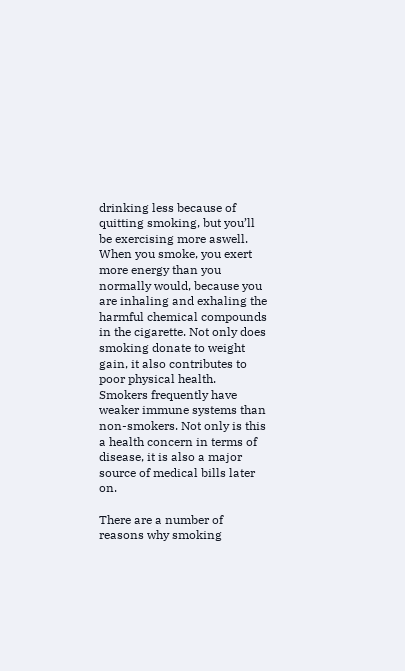drinking less because of quitting smoking, but you’ll be exercising more aswell. When you smoke, you exert more energy than you normally would, because you are inhaling and exhaling the harmful chemical compounds in the cigarette. Not only does smoking donate to weight gain, it also contributes to poor physical health. Smokers frequently have weaker immune systems than non-smokers. Not only is this a health concern in terms of disease, it is also a major source of medical bills later on.

There are a number of reasons why smoking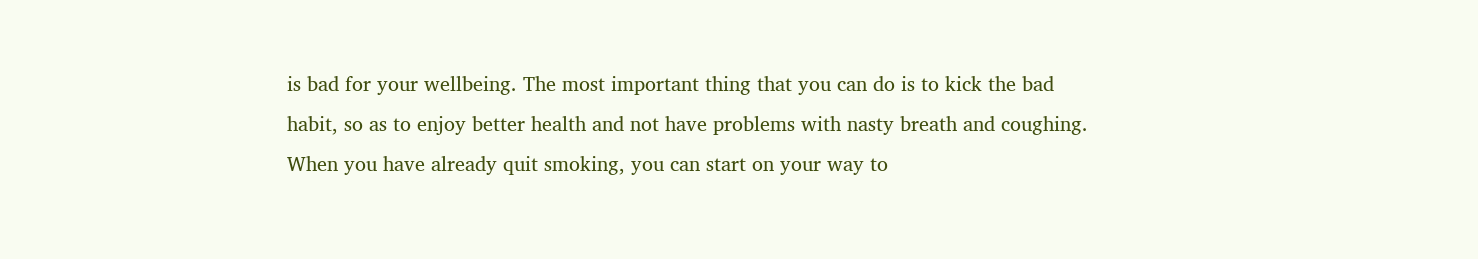is bad for your wellbeing. The most important thing that you can do is to kick the bad habit, so as to enjoy better health and not have problems with nasty breath and coughing. When you have already quit smoking, you can start on your way to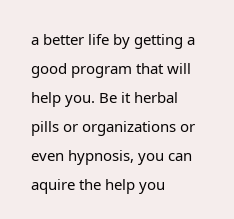a better life by getting a good program that will help you. Be it herbal pills or organizations or even hypnosis, you can aquire the help you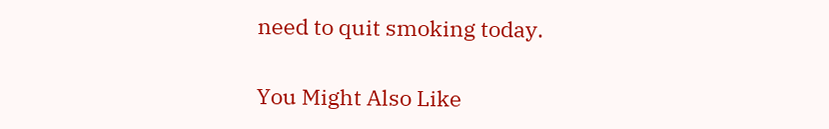need to quit smoking today.

You Might Also Like